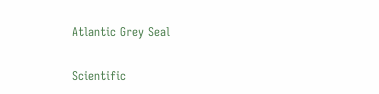Atlantic Grey Seal

Scientific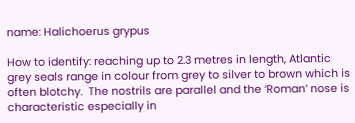name: Halichoerus grypus

How to identify: reaching up to 2.3 metres in length, Atlantic grey seals range in colour from grey to silver to brown which is often blotchy.  The nostrils are parallel and the ‘Roman’ nose is characteristic especially in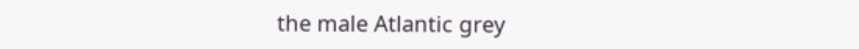the male Atlantic grey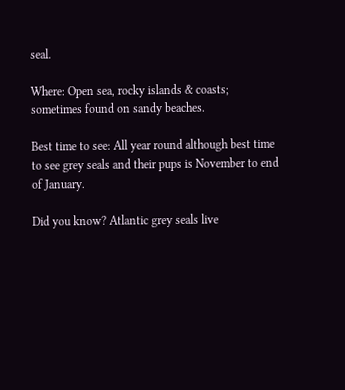seal.

Where: Open sea, rocky islands & coasts; sometimes found on sandy beaches.

Best time to see: All year round although best time to see grey seals and their pups is November to end of January.

Did you know? Atlantic grey seals live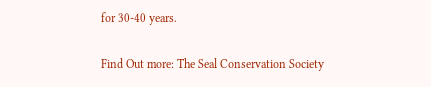for 30-40 years.

Find Out more: The Seal Conservation Society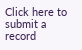Click here to submit a record